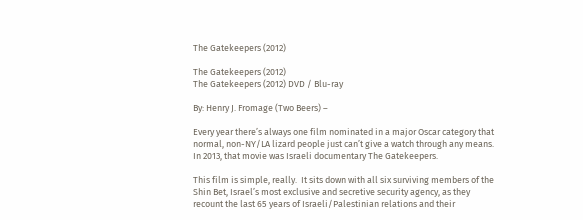The Gatekeepers (2012)

The Gatekeepers (2012)
The Gatekeepers (2012) DVD / Blu-ray

By: Henry J. Fromage (Two Beers) –

Every year there’s always one film nominated in a major Oscar category that normal, non-NY/LA lizard people just can’t give a watch through any means.  In 2013, that movie was Israeli documentary The Gatekeepers.

This film is simple, really.  It sits down with all six surviving members of the Shin Bet, Israel’s most exclusive and secretive security agency, as they recount the last 65 years of Israeli/Palestinian relations and their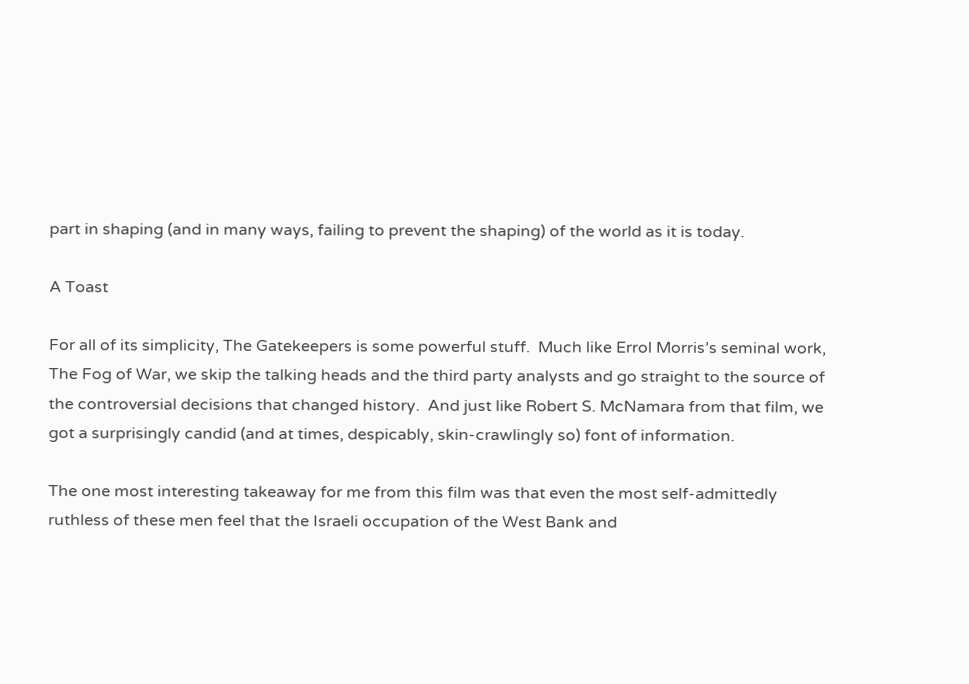part in shaping (and in many ways, failing to prevent the shaping) of the world as it is today.

A Toast

For all of its simplicity, The Gatekeepers is some powerful stuff.  Much like Errol Morris’s seminal work, The Fog of War, we skip the talking heads and the third party analysts and go straight to the source of the controversial decisions that changed history.  And just like Robert S. McNamara from that film, we got a surprisingly candid (and at times, despicably, skin-crawlingly so) font of information.

The one most interesting takeaway for me from this film was that even the most self-admittedly ruthless of these men feel that the Israeli occupation of the West Bank and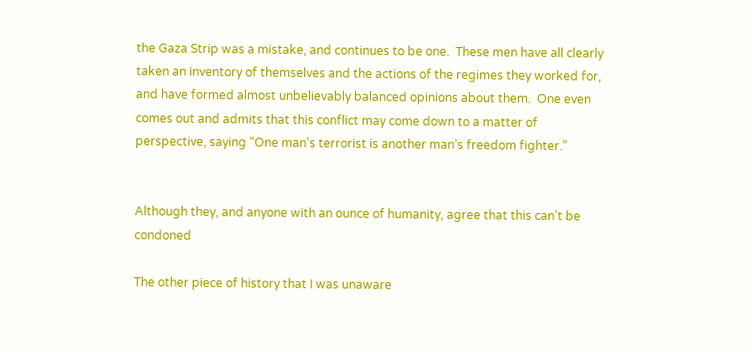the Gaza Strip was a mistake, and continues to be one.  These men have all clearly taken an inventory of themselves and the actions of the regimes they worked for, and have formed almost unbelievably balanced opinions about them.  One even comes out and admits that this conflict may come down to a matter of perspective, saying “One man’s terrorist is another man’s freedom fighter.”


Although they, and anyone with an ounce of humanity, agree that this can’t be condoned

The other piece of history that I was unaware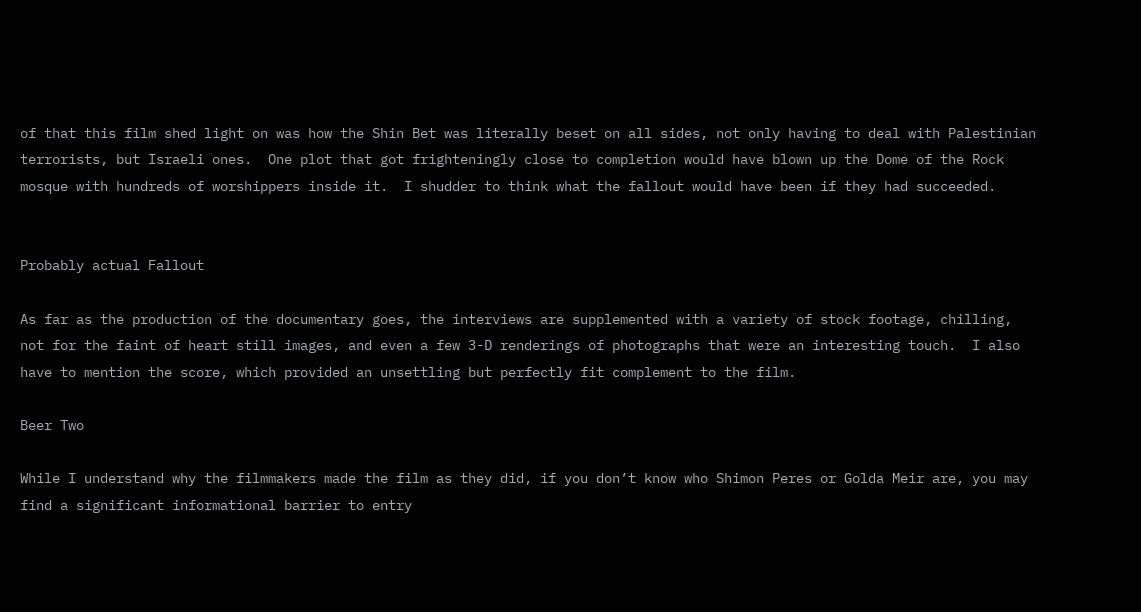of that this film shed light on was how the Shin Bet was literally beset on all sides, not only having to deal with Palestinian terrorists, but Israeli ones.  One plot that got frighteningly close to completion would have blown up the Dome of the Rock mosque with hundreds of worshippers inside it.  I shudder to think what the fallout would have been if they had succeeded.


Probably actual Fallout

As far as the production of the documentary goes, the interviews are supplemented with a variety of stock footage, chilling, not for the faint of heart still images, and even a few 3-D renderings of photographs that were an interesting touch.  I also have to mention the score, which provided an unsettling but perfectly fit complement to the film.

Beer Two

While I understand why the filmmakers made the film as they did, if you don’t know who Shimon Peres or Golda Meir are, you may find a significant informational barrier to entry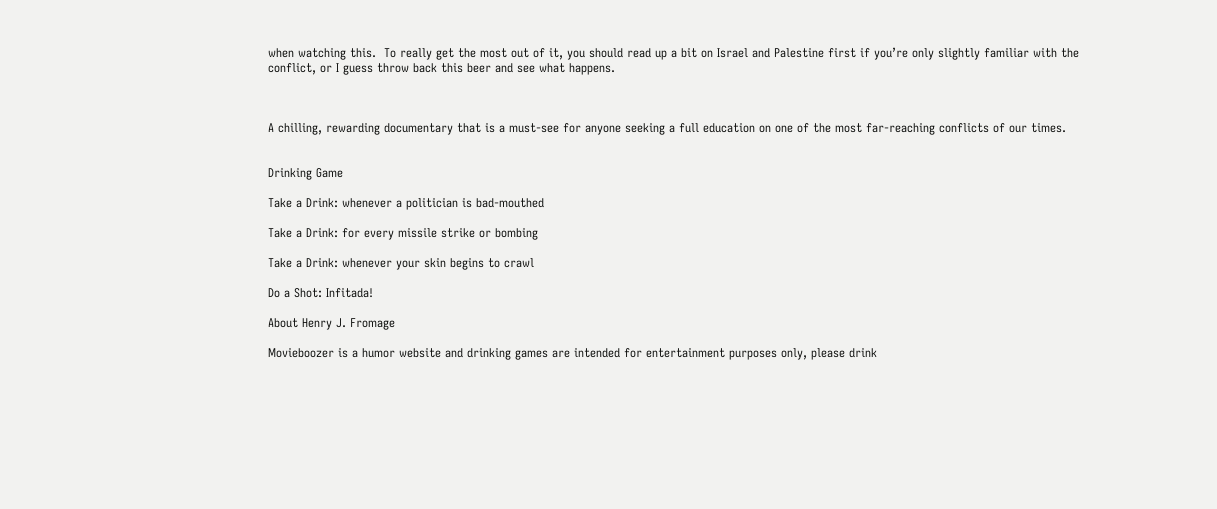when watching this.  To really get the most out of it, you should read up a bit on Israel and Palestine first if you’re only slightly familiar with the conflict, or I guess throw back this beer and see what happens.



A chilling, rewarding documentary that is a must-see for anyone seeking a full education on one of the most far-reaching conflicts of our times.


Drinking Game

Take a Drink: whenever a politician is bad-mouthed

Take a Drink: for every missile strike or bombing

Take a Drink: whenever your skin begins to crawl

Do a Shot: Infitada!

About Henry J. Fromage

Movieboozer is a humor website and drinking games are intended for entertainment purposes only, please drink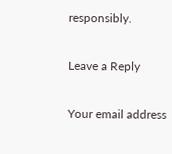responsibly.

Leave a Reply

Your email address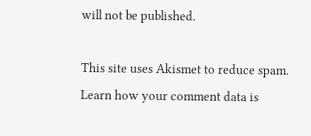will not be published.

This site uses Akismet to reduce spam. Learn how your comment data is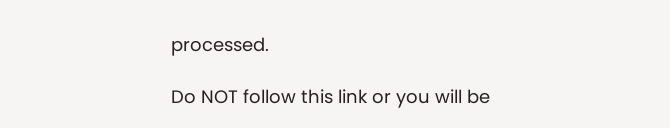processed.

Do NOT follow this link or you will be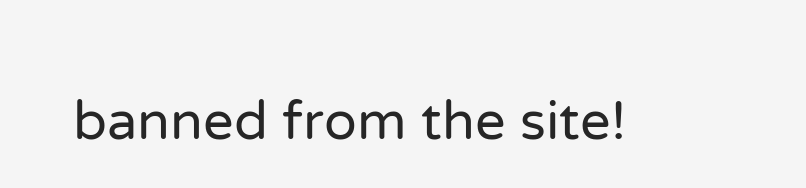banned from the site!